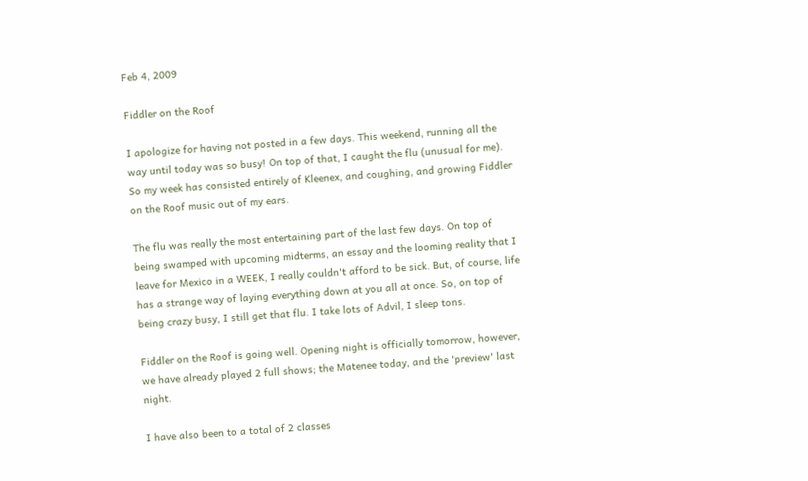Feb 4, 2009

Fiddler on the Roof

I apologize for having not posted in a few days. This weekend, running all the way until today was so busy! On top of that, I caught the flu (unusual for me). So my week has consisted entirely of Kleenex, and coughing, and growing Fiddler on the Roof music out of my ears.

The flu was really the most entertaining part of the last few days. On top of being swamped with upcoming midterms, an essay and the looming reality that I leave for Mexico in a WEEK, I really couldn't afford to be sick. But, of course, life has a strange way of laying everything down at you all at once. So, on top of being crazy busy, I still get that flu. I take lots of Advil, I sleep tons.

Fiddler on the Roof is going well. Opening night is officially tomorrow, however, we have already played 2 full shows; the Matenee today, and the 'preview' last night.

I have also been to a total of 2 classes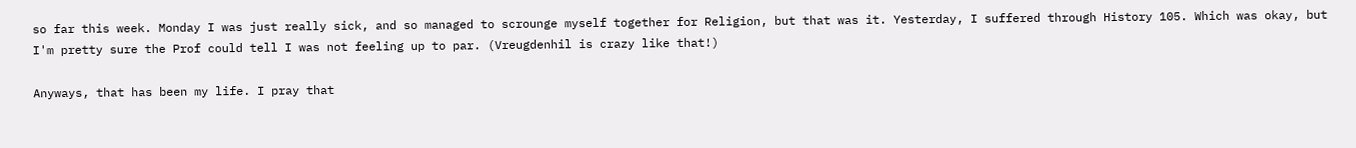so far this week. Monday I was just really sick, and so managed to scrounge myself together for Religion, but that was it. Yesterday, I suffered through History 105. Which was okay, but I'm pretty sure the Prof could tell I was not feeling up to par. (Vreugdenhil is crazy like that!)

Anyways, that has been my life. I pray that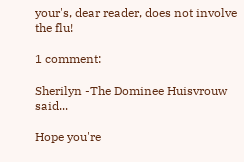your's, dear reader, does not involve the flu!

1 comment:

Sherilyn -The Dominee Huisvrouw said...

Hope you're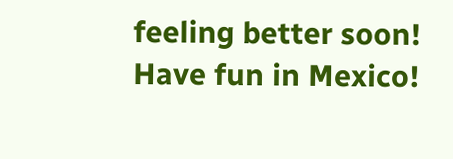feeling better soon! Have fun in Mexico!